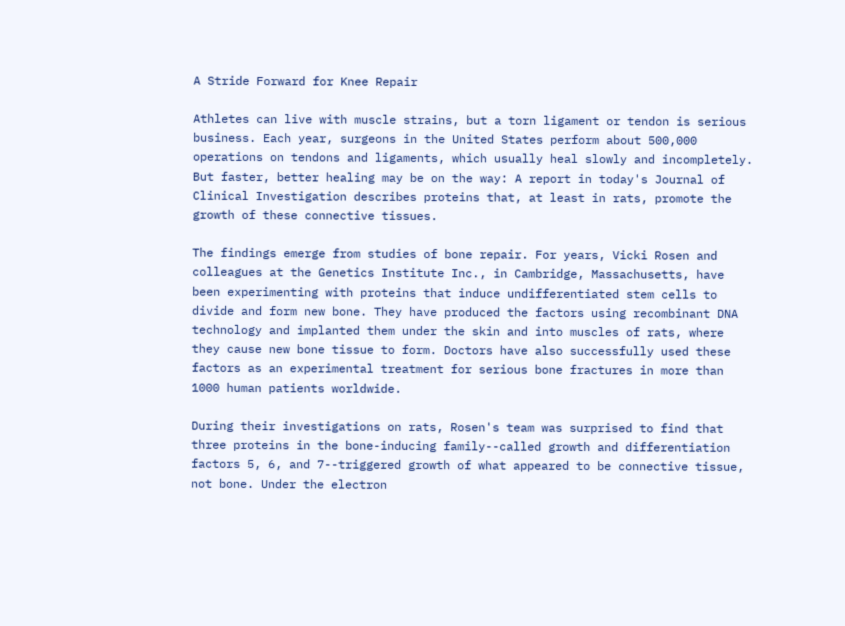A Stride Forward for Knee Repair

Athletes can live with muscle strains, but a torn ligament or tendon is serious business. Each year, surgeons in the United States perform about 500,000 operations on tendons and ligaments, which usually heal slowly and incompletely. But faster, better healing may be on the way: A report in today's Journal of Clinical Investigation describes proteins that, at least in rats, promote the growth of these connective tissues.

The findings emerge from studies of bone repair. For years, Vicki Rosen and colleagues at the Genetics Institute Inc., in Cambridge, Massachusetts, have been experimenting with proteins that induce undifferentiated stem cells to divide and form new bone. They have produced the factors using recombinant DNA technology and implanted them under the skin and into muscles of rats, where they cause new bone tissue to form. Doctors have also successfully used these factors as an experimental treatment for serious bone fractures in more than 1000 human patients worldwide.

During their investigations on rats, Rosen's team was surprised to find that three proteins in the bone-inducing family--called growth and differentiation factors 5, 6, and 7--triggered growth of what appeared to be connective tissue, not bone. Under the electron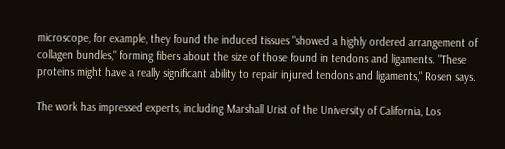microscope, for example, they found the induced tissues "showed a highly ordered arrangement of collagen bundles," forming fibers about the size of those found in tendons and ligaments. "These proteins might have a really significant ability to repair injured tendons and ligaments," Rosen says.

The work has impressed experts, including Marshall Urist of the University of California, Los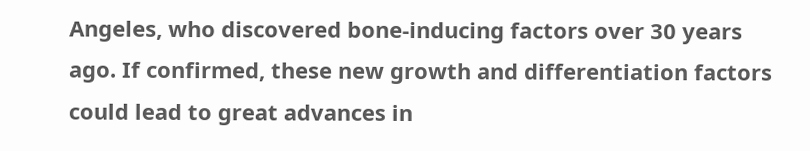Angeles, who discovered bone-inducing factors over 30 years ago. If confirmed, these new growth and differentiation factors could lead to great advances in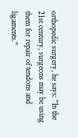orthopedic surgery, he says: "In the 21st century, surgeons may be using them for repair of tendons and ligaments."